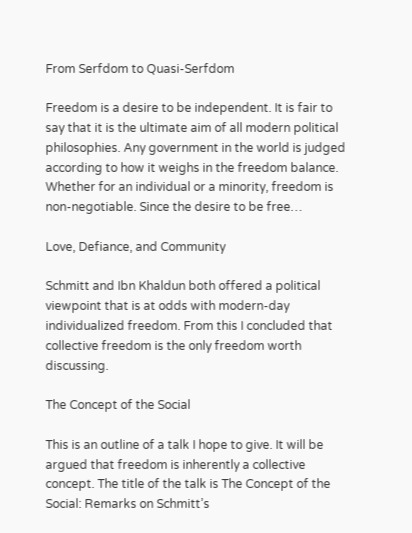From Serfdom to Quasi-Serfdom

Freedom is a desire to be independent. It is fair to say that it is the ultimate aim of all modern political philosophies. Any government in the world is judged according to how it weighs in the freedom balance. Whether for an individual or a minority, freedom is non-negotiable. Since the desire to be free…

Love, Defiance, and Community

Schmitt and Ibn Khaldun both offered a political viewpoint that is at odds with modern-day individualized freedom. From this I concluded that collective freedom is the only freedom worth discussing.

The Concept of the Social

This is an outline of a talk I hope to give. It will be argued that freedom is inherently a collective concept. The title of the talk is The Concept of the Social: Remarks on Schmitt’s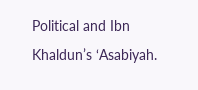Political and Ibn Khaldun’s ‘Asabiyah.